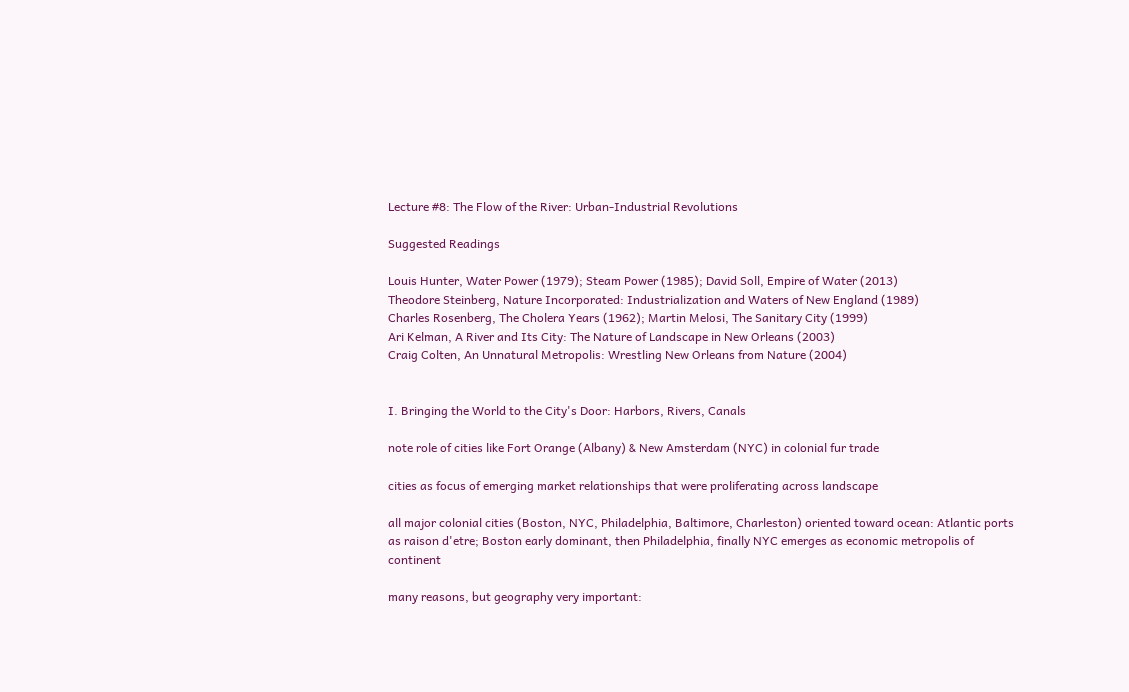Lecture #8: The Flow of the River: Urban-Industrial Revolutions

Suggested Readings

Louis Hunter, Water Power (1979); Steam Power (1985); David Soll, Empire of Water (2013)
Theodore Steinberg, Nature Incorporated: Industrialization and Waters of New England (1989)
Charles Rosenberg, The Cholera Years (1962); Martin Melosi, The Sanitary City (1999)
Ari Kelman, A River and Its City: The Nature of Landscape in New Orleans (2003)
Craig Colten, An Unnatural Metropolis: Wrestling New Orleans from Nature (2004)


I. Bringing the World to the City's Door: Harbors, Rivers, Canals

note role of cities like Fort Orange (Albany) & New Amsterdam (NYC) in colonial fur trade

cities as focus of emerging market relationships that were proliferating across landscape

all major colonial cities (Boston, NYC, Philadelphia, Baltimore, Charleston) oriented toward ocean: Atlantic ports as raison d'etre; Boston early dominant, then Philadelphia, finally NYC emerges as economic metropolis of continent

many reasons, but geography very important: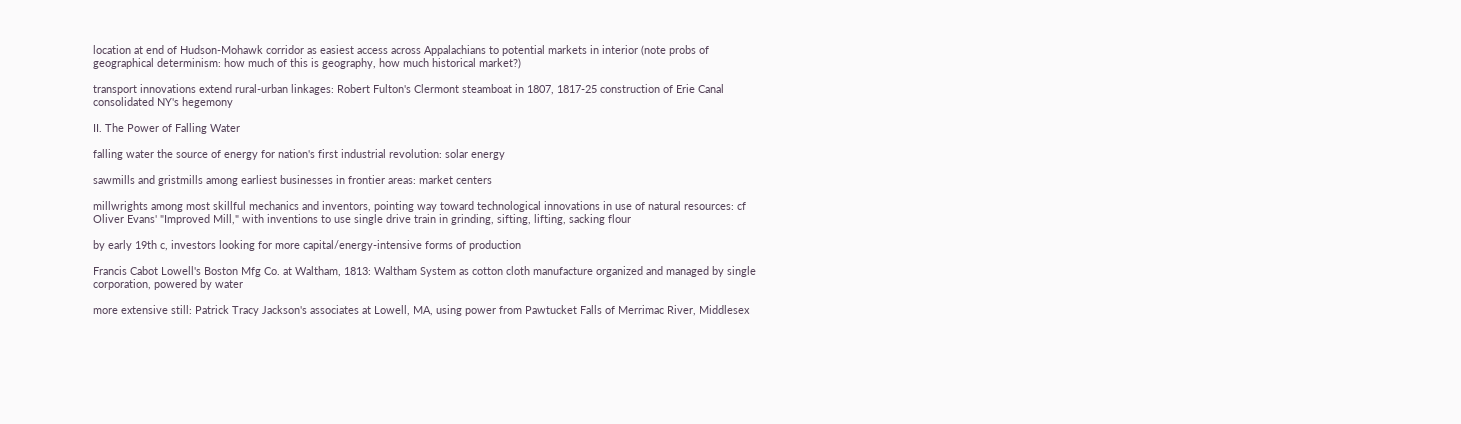location at end of Hudson-Mohawk corridor as easiest access across Appalachians to potential markets in interior (note probs of geographical determinism: how much of this is geography, how much historical market?)

transport innovations extend rural-urban linkages: Robert Fulton's Clermont steamboat in 1807, 1817-25 construction of Erie Canal consolidated NY's hegemony

II. The Power of Falling Water

falling water the source of energy for nation's first industrial revolution: solar energy

sawmills and gristmills among earliest businesses in frontier areas: market centers

millwrights among most skillful mechanics and inventors, pointing way toward technological innovations in use of natural resources: cf Oliver Evans' "Improved Mill," with inventions to use single drive train in grinding, sifting, lifting, sacking flour

by early 19th c, investors looking for more capital/energy-intensive forms of production

Francis Cabot Lowell's Boston Mfg Co. at Waltham, 1813: Waltham System as cotton cloth manufacture organized and managed by single corporation, powered by water

more extensive still: Patrick Tracy Jackson's associates at Lowell, MA, using power from Pawtucket Falls of Merrimac River, Middlesex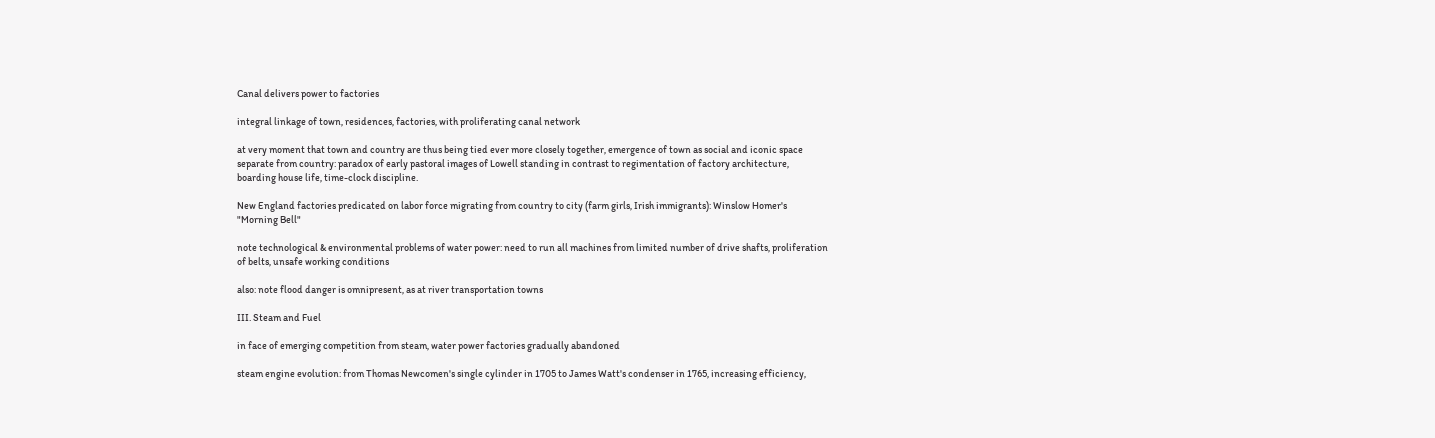Canal delivers power to factories

integral linkage of town, residences, factories, with proliferating canal network

at very moment that town and country are thus being tied ever more closely together, emergence of town as social and iconic space separate from country: paradox of early pastoral images of Lowell standing in contrast to regimentation of factory architecture, boarding house life, time-clock discipline.

New England factories predicated on labor force migrating from country to city (farm girls, Irish immigrants): Winslow Homer's "Morning Bell"

note technological & environmental problems of water power: need to run all machines from limited number of drive shafts, proliferation of belts, unsafe working conditions

also: note flood danger is omnipresent, as at river transportation towns

III. Steam and Fuel

in face of emerging competition from steam, water power factories gradually abandoned

steam engine evolution: from Thomas Newcomen's single cylinder in 1705 to James Watt's condenser in 1765, increasing efficiency,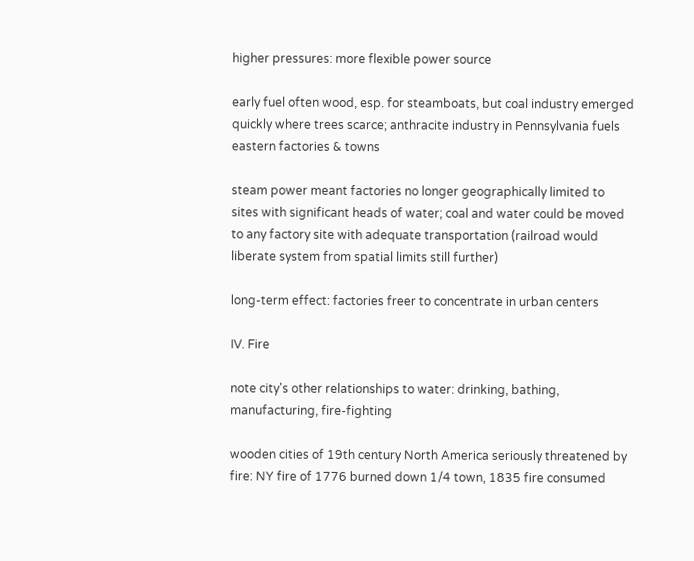higher pressures: more flexible power source

early fuel often wood, esp. for steamboats, but coal industry emerged quickly where trees scarce; anthracite industry in Pennsylvania fuels eastern factories & towns

steam power meant factories no longer geographically limited to sites with significant heads of water; coal and water could be moved to any factory site with adequate transportation (railroad would liberate system from spatial limits still further)

long-term effect: factories freer to concentrate in urban centers

IV. Fire

note city's other relationships to water: drinking, bathing, manufacturing, fire-fighting

wooden cities of 19th century North America seriously threatened by fire: NY fire of 1776 burned down 1/4 town, 1835 fire consumed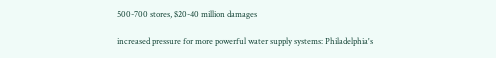500-700 stores, $20-40 million damages

increased pressure for more powerful water supply systems: Philadelphia's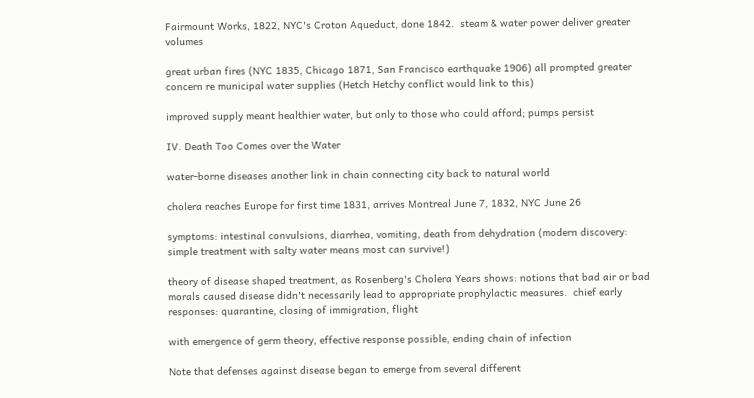Fairmount Works, 1822, NYC's Croton Aqueduct, done 1842.  steam & water power deliver greater volumes

great urban fires (NYC 1835, Chicago 1871, San Francisco earthquake 1906) all prompted greater concern re municipal water supplies (Hetch Hetchy conflict would link to this)

improved supply meant healthier water, but only to those who could afford; pumps persist

IV. Death Too Comes over the Water

water-borne diseases another link in chain connecting city back to natural world

cholera reaches Europe for first time 1831, arrives Montreal June 7, 1832, NYC June 26

symptoms: intestinal convulsions, diarrhea, vomiting, death from dehydration (modern discovery: simple treatment with salty water means most can survive!)

theory of disease shaped treatment, as Rosenberg's Cholera Years shows: notions that bad air or bad morals caused disease didn't necessarily lead to appropriate prophylactic measures.  chief early responses: quarantine, closing of immigration, flight

with emergence of germ theory, effective response possible, ending chain of infection

Note that defenses against disease began to emerge from several different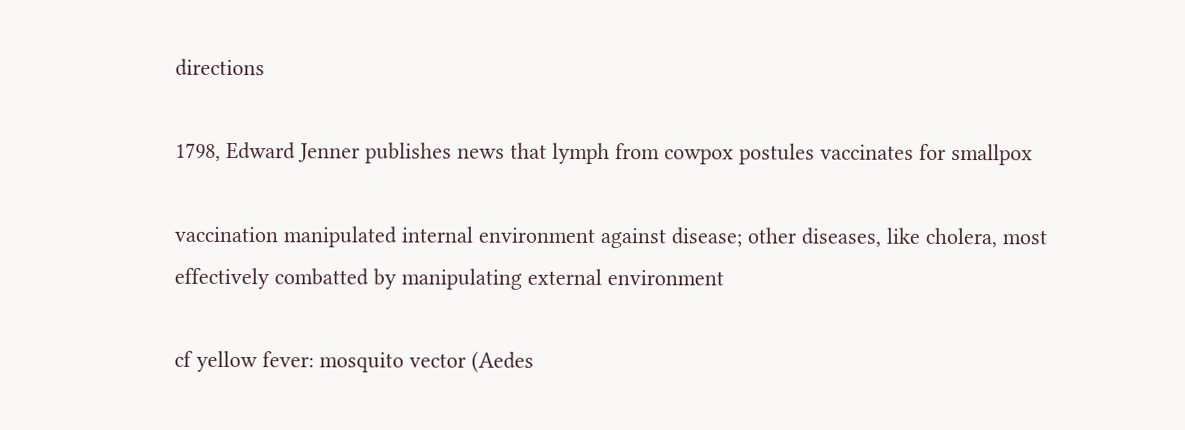directions

1798, Edward Jenner publishes news that lymph from cowpox postules vaccinates for smallpox

vaccination manipulated internal environment against disease; other diseases, like cholera, most effectively combatted by manipulating external environment

cf yellow fever: mosquito vector (Aedes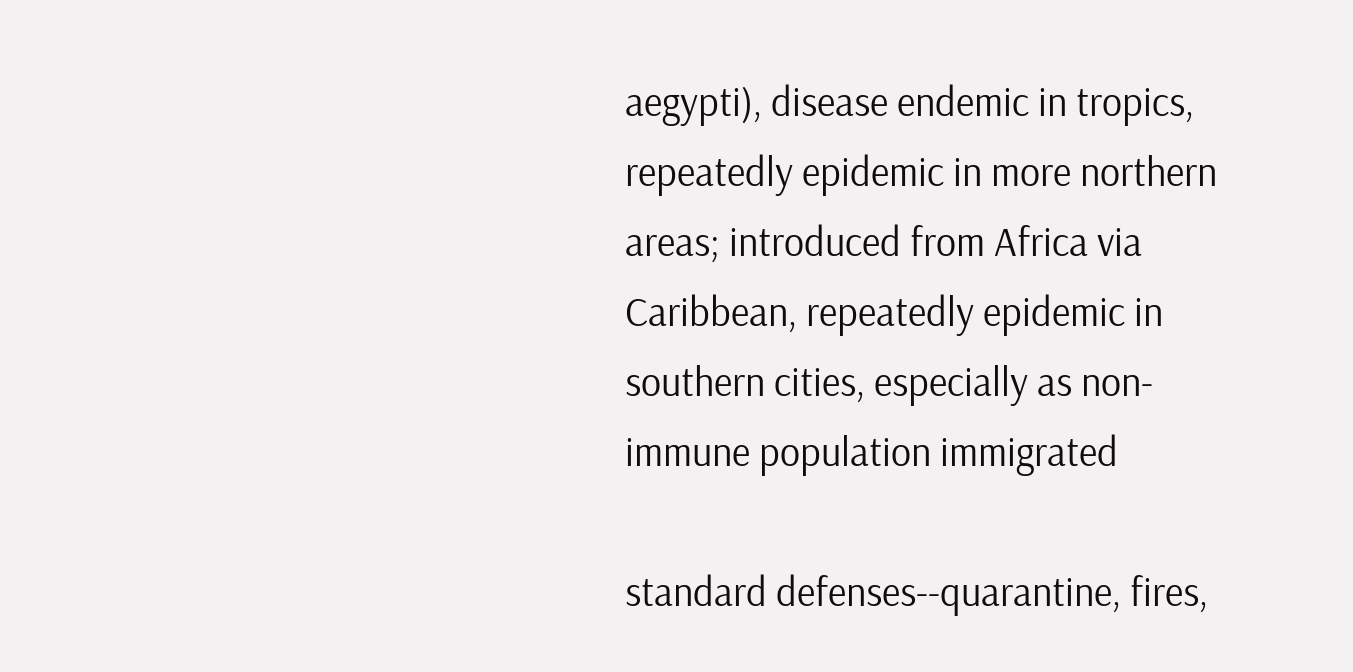aegypti), disease endemic in tropics, repeatedly epidemic in more northern areas; introduced from Africa via Caribbean, repeatedly epidemic in southern cities, especially as non-immune population immigrated

standard defenses‑-quarantine, fires,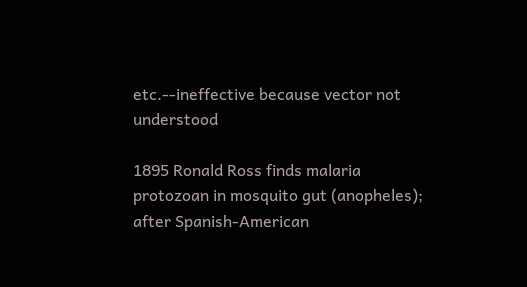etc.‑-ineffective because vector not understood

1895 Ronald Ross finds malaria protozoan in mosquito gut (anopheles); after Spanish-American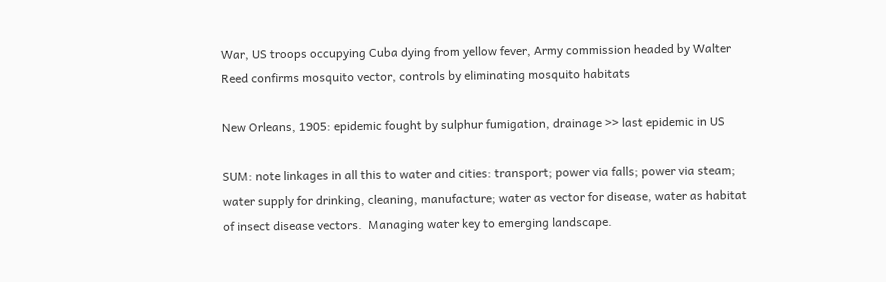War, US troops occupying Cuba dying from yellow fever, Army commission headed by Walter Reed confirms mosquito vector, controls by eliminating mosquito habitats

New Orleans, 1905: epidemic fought by sulphur fumigation, drainage >> last epidemic in US

SUM: note linkages in all this to water and cities: transport; power via falls; power via steam; water supply for drinking, cleaning, manufacture; water as vector for disease, water as habitat of insect disease vectors.  Managing water key to emerging landscape.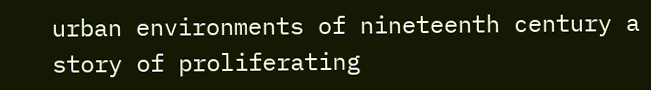urban environments of nineteenth century a story of proliferating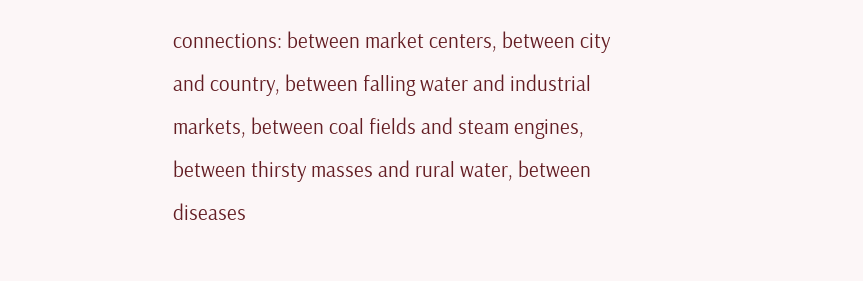connections: between market centers, between city and country, between falling water and industrial markets, between coal fields and steam engines, between thirsty masses and rural water, between diseases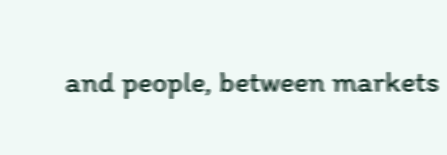and people, between markets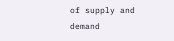of supply and demand